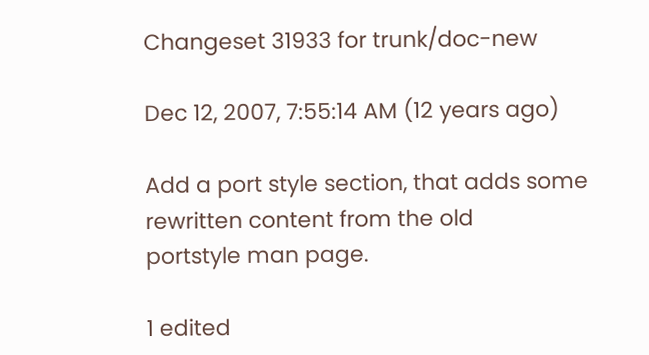Changeset 31933 for trunk/doc-new

Dec 12, 2007, 7:55:14 AM (12 years ago)

Add a port style section, that adds some rewritten content from the old
portstyle man page.

1 edited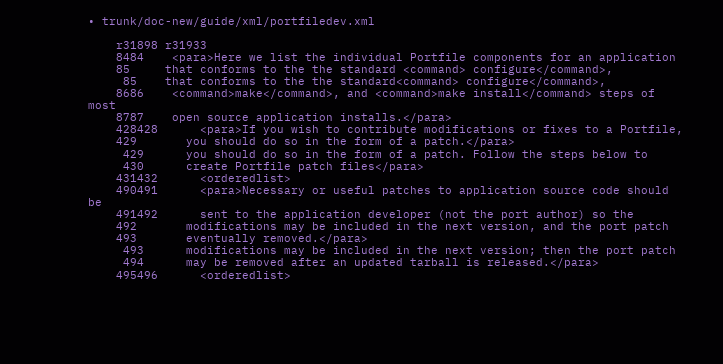• trunk/doc-new/guide/xml/portfiledev.xml

    r31898 r31933
    8484    <para>Here we list the individual Portfile components for an application
    85     that conforms to the the standard <command> configure</command>,
     85    that conforms to the the standard<command> configure</command>,
    8686    <command>make</command>, and <command>make install</command> steps of most
    8787    open source application installs.</para>
    428428      <para>If you wish to contribute modifications or fixes to a Portfile,
    429       you should do so in the form of a patch.</para>
     429      you should do so in the form of a patch. Follow the steps below to
     430      create Portfile patch files</para>
    431432      <orderedlist>
    490491      <para>Necessary or useful patches to application source code should be
    491492      sent to the application developer (not the port author) so the
    492       modifications may be included in the next version, and the port patch
    493       eventually removed.</para>
     493      modifications may be included in the next version; then the port patch
     494      may be removed after an updated tarball is released.</para>
    495496      <orderedlist>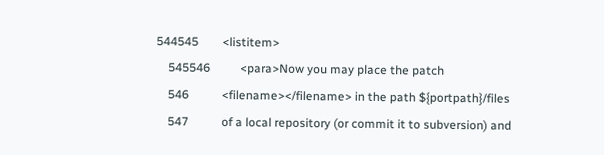544545        <listitem>
    545546          <para>Now you may place the patch
    546           <filename></filename> in the path ${portpath}/files
    547           of a local repository (or commit it to subversion) and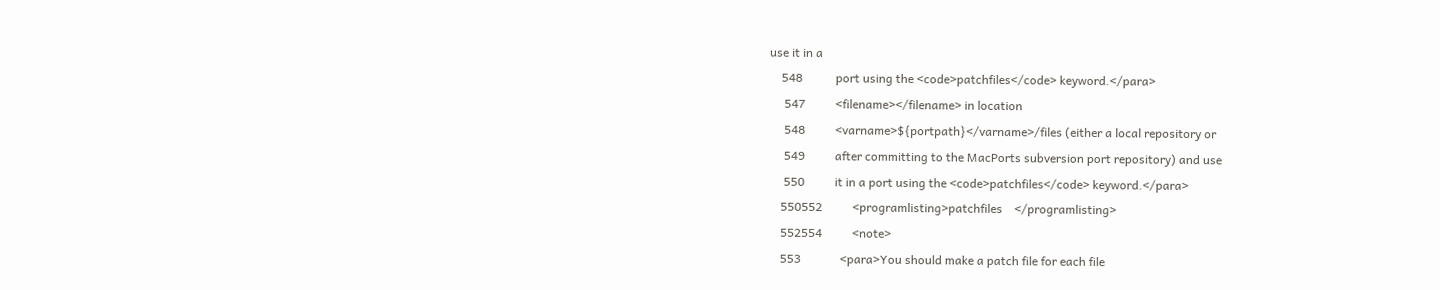use it in a
    548           port using the <code>patchfiles</code> keyword.</para>
     547          <filename></filename> in location
     548          <varname>${portpath}</varname>/files (either a local repository or
     549          after committing to the MacPorts subversion port repository) and use
     550          it in a port using the <code>patchfiles</code> keyword.</para>
    550552          <programlisting>patchfiles    </programlisting>
    552554          <note>
    553             <para>You should make a patch file for each file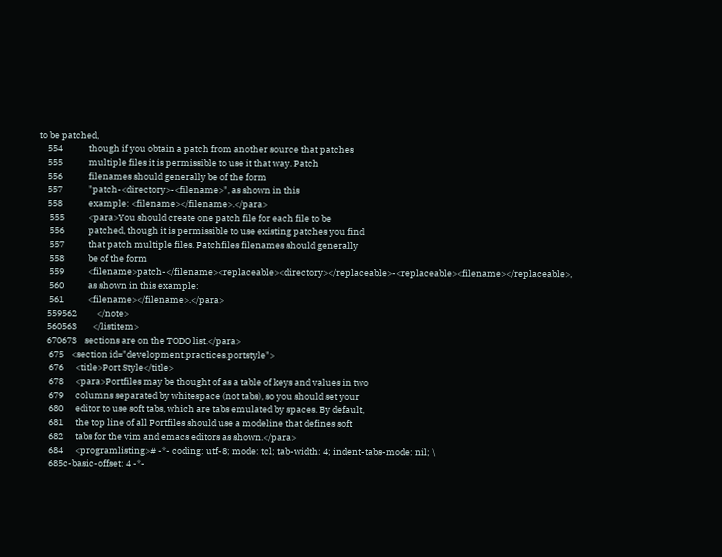to be patched,
    554             though if you obtain a patch from another source that patches
    555             multiple files it is permissible to use it that way. Patch
    556             filenames should generally be of the form
    557             "patch-<directory>-<filename>", as shown in this
    558             example: <filename></filename>.</para>
     555            <para>You should create one patch file for each file to be
     556            patched, though it is permissible to use existing patches you find
     557            that patch multiple files. Patchfiles filenames should generally
     558            be of the form
     559            <filename>patch-</filename><replaceable><directory></replaceable>-<replaceable><filename></replaceable>,
     560            as shown in this example:
     561            <filename></filename>.</para>
    559562          </note>
    560563        </listitem>
    670673    sections are on the TODO list.</para>
     675    <section id="development.practices.portstyle">
     676      <title>Port Style</title>
     678      <para>Portfiles may be thought of as a table of keys and values in two
     679      columns separated by whitespace (not tabs), so you should set your
     680      editor to use soft tabs, which are tabs emulated by spaces. By default,
     681      the top line of all Portfiles should use a modeline that defines soft
     682      tabs for the vim and emacs editors as shown.</para>
     684      <programlisting># -*- coding: utf-8; mode: tcl; tab-width: 4; indent-tabs-mode: nil; \
     685c-basic-offset: 4 -*-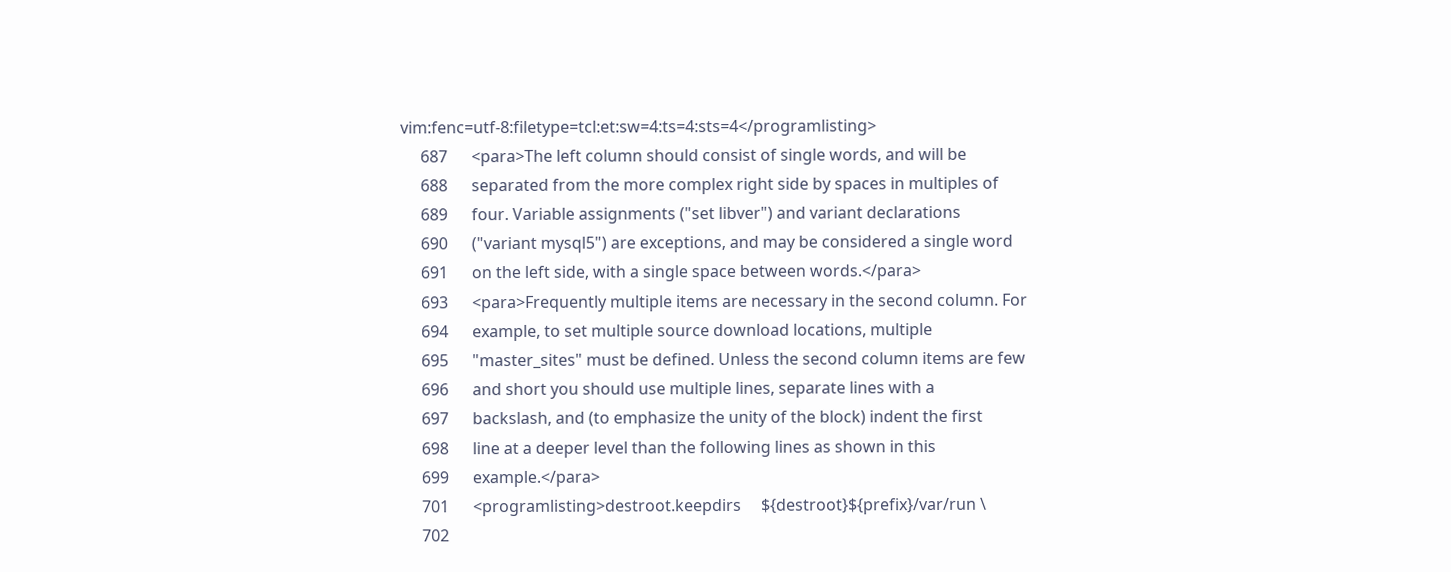vim:fenc=utf-8:filetype=tcl:et:sw=4:ts=4:sts=4</programlisting>
     687      <para>The left column should consist of single words, and will be
     688      separated from the more complex right side by spaces in multiples of
     689      four. Variable assignments ("set libver") and variant declarations
     690      ("variant mysql5") are exceptions, and may be considered a single word
     691      on the left side, with a single space between words.</para>
     693      <para>Frequently multiple items are necessary in the second column. For
     694      example, to set multiple source download locations, multiple
     695      "master_sites" must be defined. Unless the second column items are few
     696      and short you should use multiple lines, separate lines with a
     697      backslash, and (to emphasize the unity of the block) indent the first
     698      line at a deeper level than the following lines as shown in this
     699      example.</para>
     701      <programlisting>destroot.keepdirs     ${destroot}${prefix}/var/run \
     702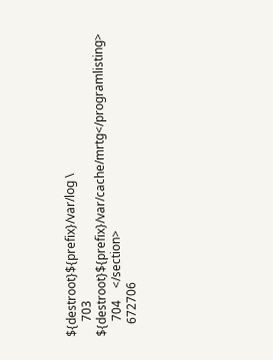${destroot}${prefix}/var/log \
     703                        ${destroot}${prefix}/var/cache/mrtg</programlisting>
     704    </section>
    672706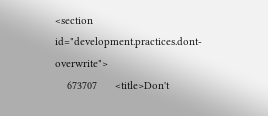<section id="development.practices.dont-overwrite">
    673707      <title>Don't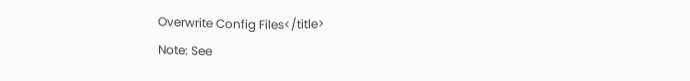Overwrite Config Files</title>
Note: See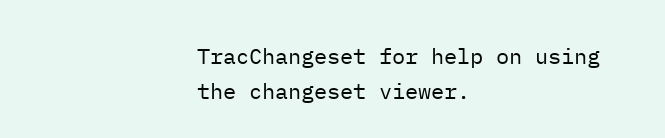TracChangeset for help on using the changeset viewer.